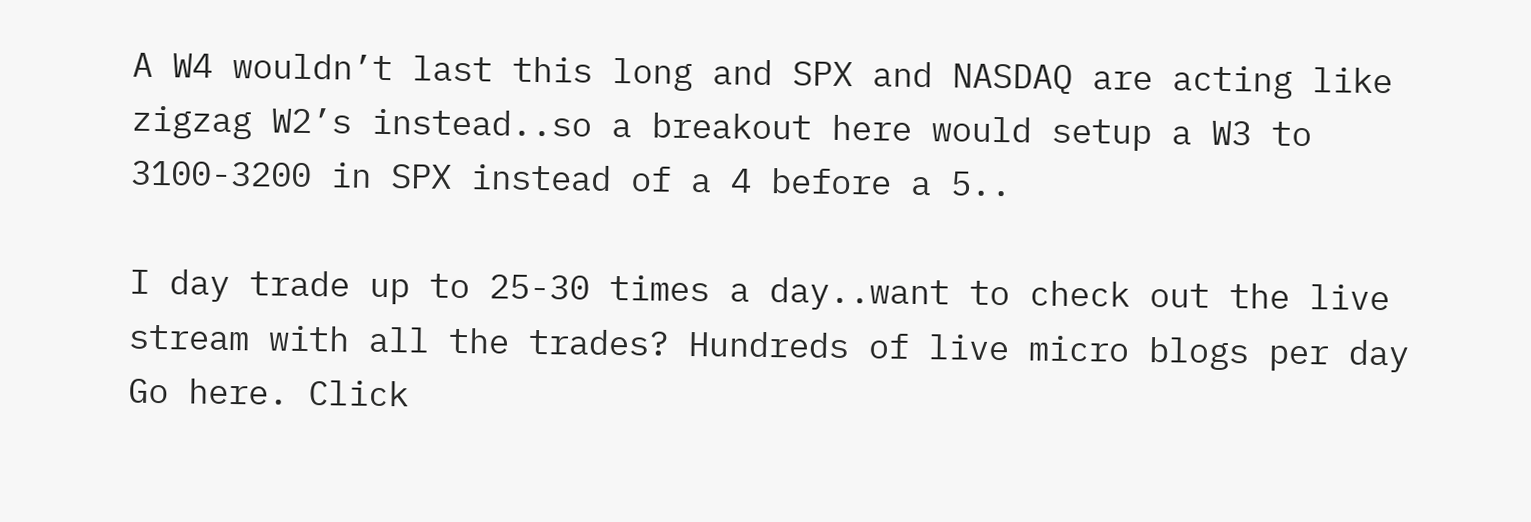A W4 wouldn’t last this long and SPX and NASDAQ are acting like zigzag W2’s instead..so a breakout here would setup a W3 to 3100-3200 in SPX instead of a 4 before a 5..

I day trade up to 25-30 times a day..want to check out the live stream with all the trades? Hundreds of live micro blogs per day Go here. Click